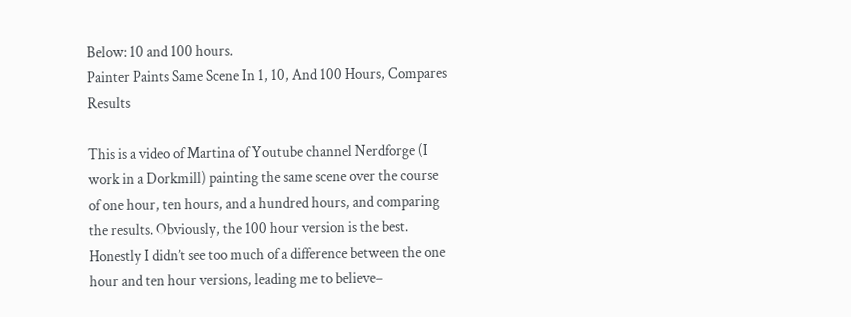Below: 10 and 100 hours.
Painter Paints Same Scene In 1, 10, And 100 Hours, Compares Results

This is a video of Martina of Youtube channel Nerdforge (I work in a Dorkmill) painting the same scene over the course of one hour, ten hours, and a hundred hours, and comparing the results. Obviously, the 100 hour version is the best. Honestly I didn’t see too much of a difference between the one hour and ten hour versions, leading me to believe–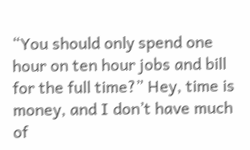“You should only spend one hour on ten hour jobs and bill for the full time?” Hey, time is money, and I don’t have much of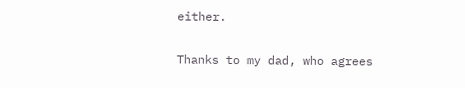either.

Thanks to my dad, who agrees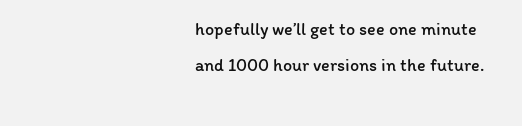hopefully we’ll get to see one minute and 1000 hour versions in the future.